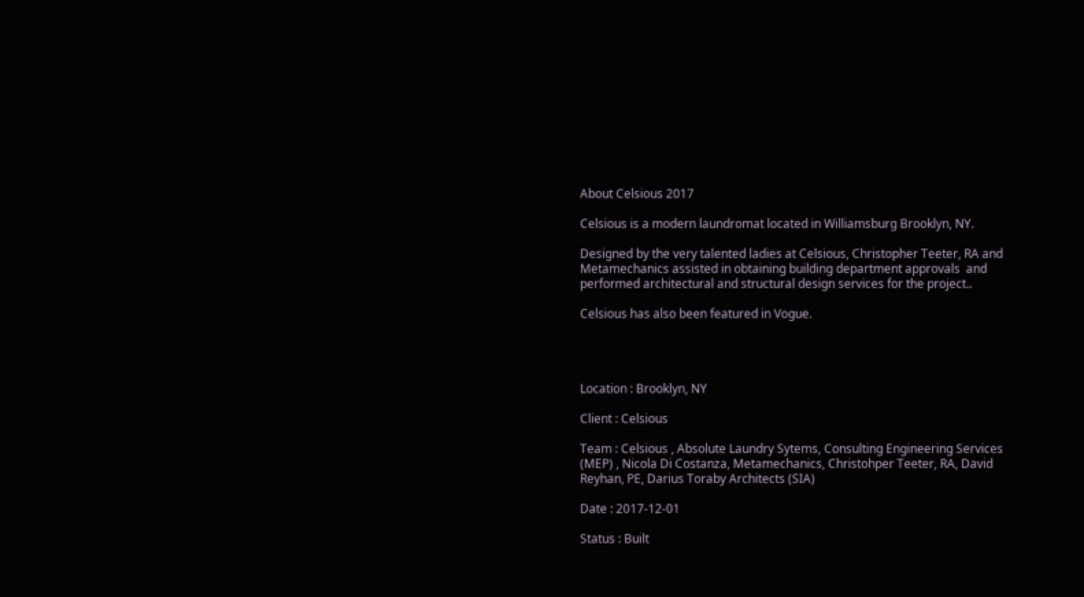About Celsious 2017

Celsious is a modern laundromat located in Williamsburg Brooklyn, NY.

Designed by the very talented ladies at Celsious, Christopher Teeter, RA and Metamechanics assisted in obtaining building department approvals  and  performed architectural and structural design services for the project..

Celsious has also been featured in Vogue.




Location : Brooklyn, NY

Client : Celsious

Team : Celsious , Absolute Laundry Sytems, Consulting Engineering Services (MEP) , Nicola Di Costanza, Metamechanics, Christohper Teeter, RA, David Reyhan, PE, Darius Toraby Architects (SIA)

Date : 2017-12-01

Status : Built